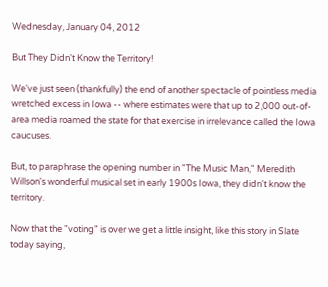Wednesday, January 04, 2012

But They Didn't Know the Territory!

We've just seen (thankfully) the end of another spectacle of pointless media wretched excess in Iowa -- where estimates were that up to 2,000 out-of-area media roamed the state for that exercise in irrelevance called the Iowa caucuses.

But, to paraphrase the opening number in "The Music Man," Meredith Willson's wonderful musical set in early 1900s Iowa, they didn't know the territory.

Now that the "voting" is over we get a little insight, like this story in Slate today saying,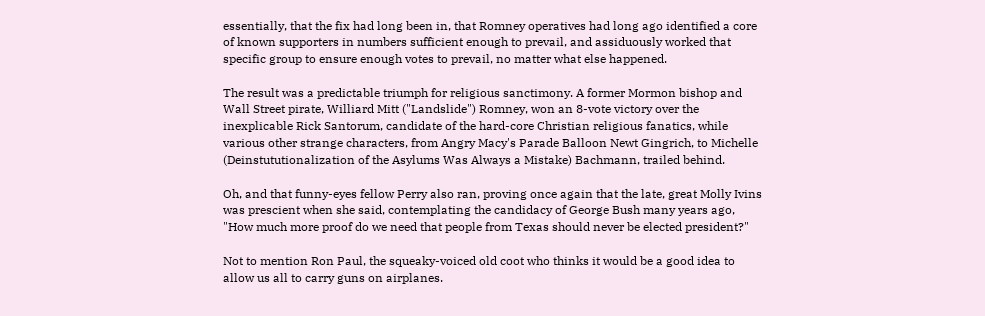essentially, that the fix had long been in, that Romney operatives had long ago identified a core of known supporters in numbers sufficient enough to prevail, and assiduously worked that specific group to ensure enough votes to prevail, no matter what else happened.

The result was a predictable triumph for religious sanctimony. A former Mormon bishop and Wall Street pirate, Williard Mitt ("Landslide") Romney, won an 8-vote victory over the inexplicable Rick Santorum, candidate of the hard-core Christian religious fanatics, while various other strange characters, from Angry Macy's Parade Balloon Newt Gingrich, to Michelle (Deinstututionalization of the Asylums Was Always a Mistake) Bachmann, trailed behind.

Oh, and that funny-eyes fellow Perry also ran, proving once again that the late, great Molly Ivins was prescient when she said, contemplating the candidacy of George Bush many years ago, "How much more proof do we need that people from Texas should never be elected president?"

Not to mention Ron Paul, the squeaky-voiced old coot who thinks it would be a good idea to allow us all to carry guns on airplanes.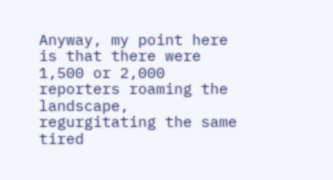Anyway, my point here is that there were 1,500 or 2,000 reporters roaming the landscape, regurgitating the same tired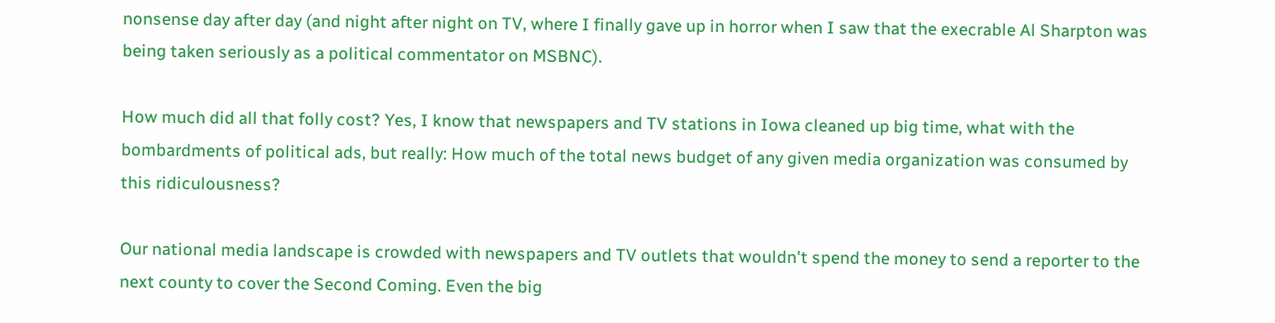nonsense day after day (and night after night on TV, where I finally gave up in horror when I saw that the execrable Al Sharpton was being taken seriously as a political commentator on MSBNC).

How much did all that folly cost? Yes, I know that newspapers and TV stations in Iowa cleaned up big time, what with the bombardments of political ads, but really: How much of the total news budget of any given media organization was consumed by this ridiculousness?

Our national media landscape is crowded with newspapers and TV outlets that wouldn't spend the money to send a reporter to the next county to cover the Second Coming. Even the big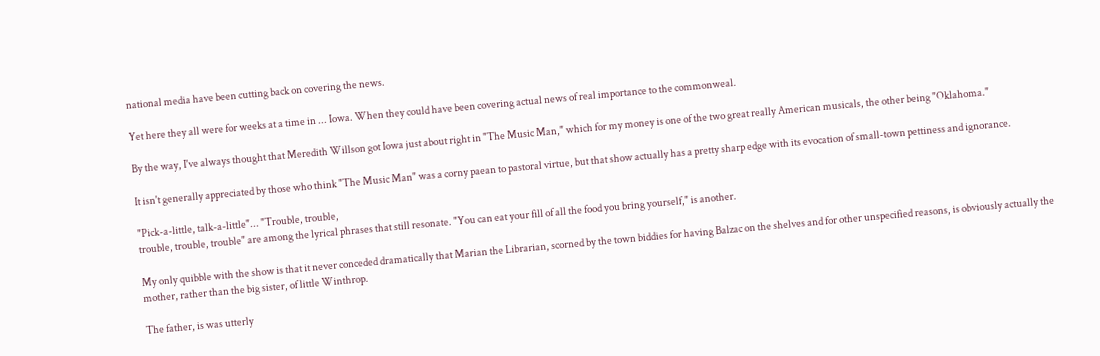national media have been cutting back on covering the news.

Yet here they all were for weeks at a time in ... Iowa. When they could have been covering actual news of real importance to the commonweal.

By the way, I've always thought that Meredith Willson got Iowa just about right in "The Music Man," which for my money is one of the two great really American musicals, the other being "Oklahoma."

It isn't generally appreciated by those who think "The Music Man" was a corny paean to pastoral virtue, but that show actually has a pretty sharp edge with its evocation of small-town pettiness and ignorance.

"Pick-a-little, talk-a-little"... "Trouble, trouble,
trouble, trouble, trouble" are among the lyrical phrases that still resonate. "You can eat your fill of all the food you bring yourself," is another.

My only quibble with the show is that it never conceded dramatically that Marian the Librarian, scorned by the town biddies for having Balzac on the shelves and for other unspecified reasons, is obviously actually the mother, rather than the big sister, of little Winthrop.

The father, is was utterly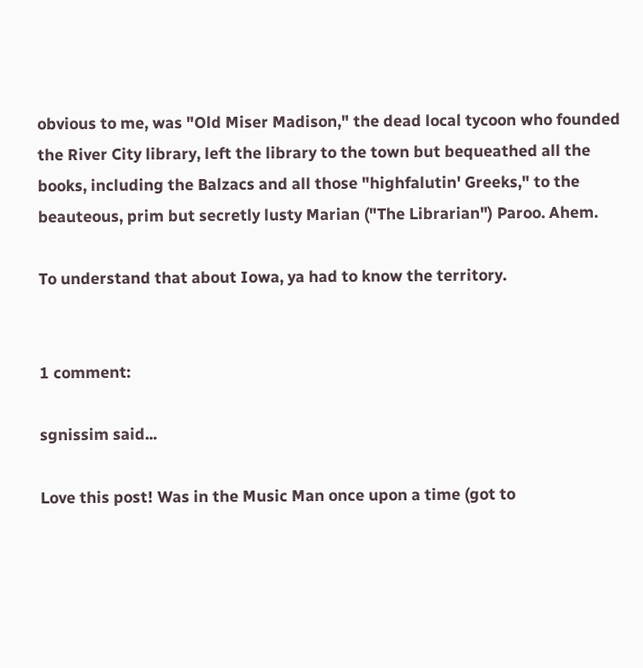obvious to me, was "Old Miser Madison," the dead local tycoon who founded the River City library, left the library to the town but bequeathed all the books, including the Balzacs and all those "highfalutin' Greeks," to the beauteous, prim but secretly lusty Marian ("The Librarian") Paroo. Ahem.

To understand that about Iowa, ya had to know the territory.


1 comment:

sgnissim said...

Love this post! Was in the Music Man once upon a time (got to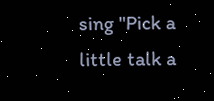sing "Pick a little talk a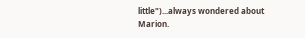little")...always wondered about Marion.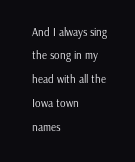And I always sing the song in my head with all the Iowa town names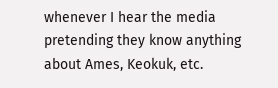whenever I hear the media pretending they know anything about Ames, Keokuk, etc.